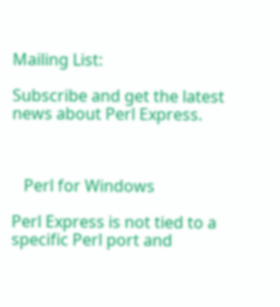Mailing List:

Subscribe and get the latest news about Perl Express.



   Perl for Windows

Perl Express is not tied to a specific Perl port and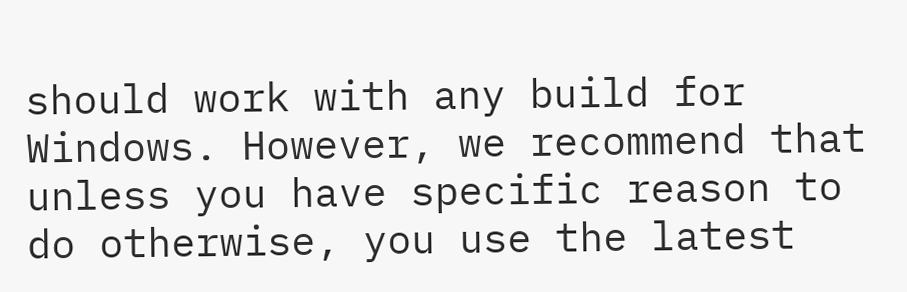should work with any build for Windows. However, we recommend that unless you have specific reason to do otherwise, you use the latest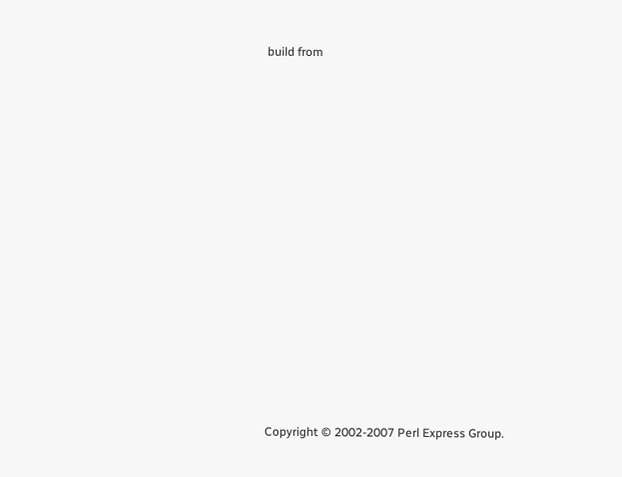build from
















Copyright © 2002-2007 Perl Express Group.